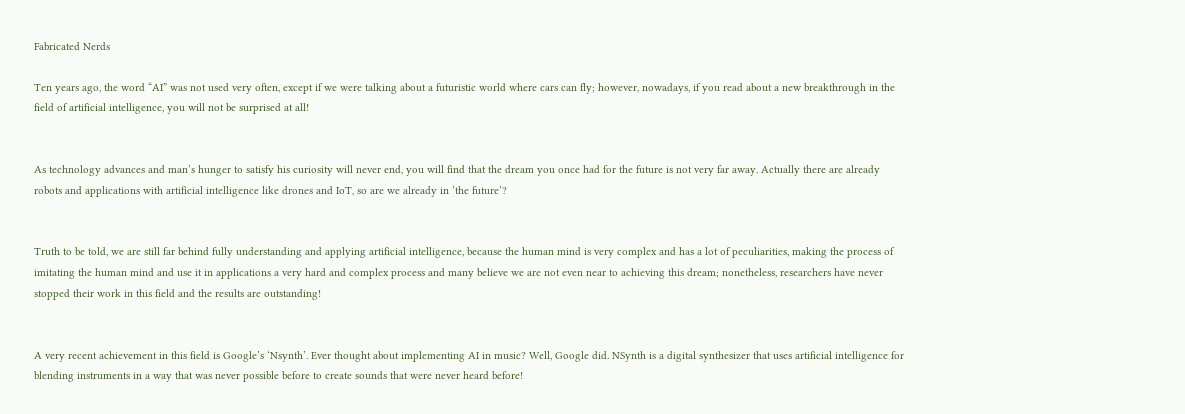Fabricated Nerds

Ten years ago, the word “AI” was not used very often, except if we were talking about a futuristic world where cars can fly; however, nowadays, if you read about a new breakthrough in the field of artificial intelligence, you will not be surprised at all!


As technology advances and man’s hunger to satisfy his curiosity will never end, you will find that the dream you once had for the future is not very far away. Actually there are already robots and applications with artificial intelligence like drones and IoT, so are we already in ‘the future’?


Truth to be told, we are still far behind fully understanding and applying artificial intelligence, because the human mind is very complex and has a lot of peculiarities, making the process of imitating the human mind and use it in applications a very hard and complex process and many believe we are not even near to achieving this dream; nonetheless, researchers have never stopped their work in this field and the results are outstanding!


A very recent achievement in this field is Google’s ‘Nsynth’. Ever thought about implementing AI in music? Well, Google did. NSynth is a digital synthesizer that uses artificial intelligence for blending instruments in a way that was never possible before to create sounds that were never heard before!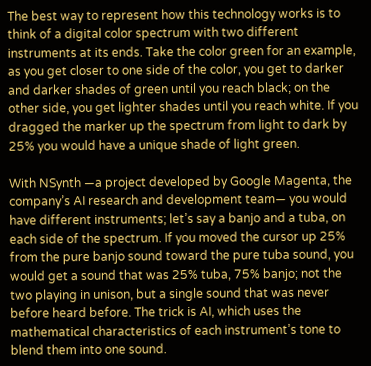The best way to represent how this technology works is to think of a digital color spectrum with two different instruments at its ends. Take the color green for an example, as you get closer to one side of the color, you get to darker and darker shades of green until you reach black; on the other side, you get lighter shades until you reach white. If you dragged the marker up the spectrum from light to dark by 25% you would have a unique shade of light green.

With NSynth —a project developed by Google Magenta, the company’s AI research and development team— you would have different instruments; let’s say a banjo and a tuba, on each side of the spectrum. If you moved the cursor up 25% from the pure banjo sound toward the pure tuba sound, you would get a sound that was 25% tuba, 75% banjo; not the two playing in unison, but a single sound that was never before heard before. The trick is AI, which uses the mathematical characteristics of each instrument’s tone to blend them into one sound.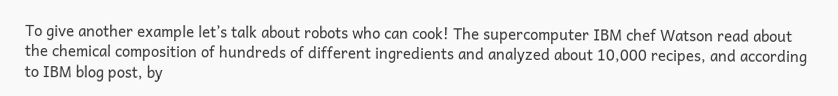To give another example let’s talk about robots who can cook! The supercomputer IBM chef Watson read about the chemical composition of hundreds of different ingredients and analyzed about 10,000 recipes, and according to IBM blog post, by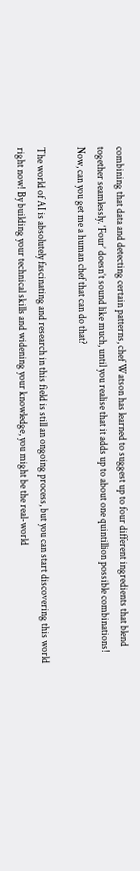combining that data and detecting certain patterns, chef Watson has learned to suggest up to four different ingredients that blend together seamlessly. ‘Four’ doesn’t sound like much, until you realise that it adds up to about one quintillion possible combinations! Now, can you get me a human chef that can do that?

The world of AI is absolutely fascinating and research in this field is still an ongoing process, but you can start discovering this world right now! By building your technical skills and widening your knowledge, you might be the real-world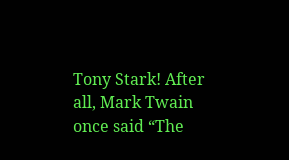Tony Stark! After all, Mark Twain once said “The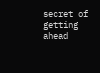secret of getting ahead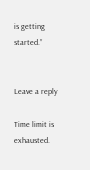is getting started.”


Leave a reply

Time limit is exhausted.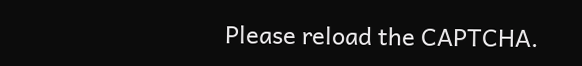Please reload the CAPTCHA.